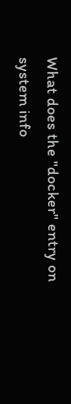What does the "docker" entry on system info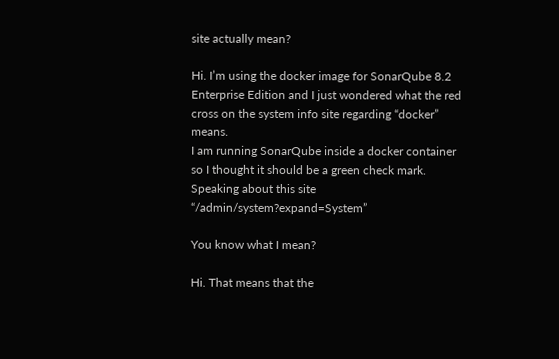site actually mean?

Hi. I’m using the docker image for SonarQube 8.2 Enterprise Edition and I just wondered what the red cross on the system info site regarding “docker” means.
I am running SonarQube inside a docker container so I thought it should be a green check mark.
Speaking about this site “/admin/system?expand=System”

You know what I mean?

Hi. That means that the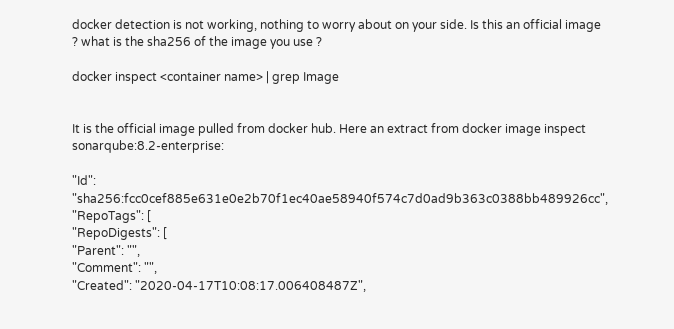docker detection is not working, nothing to worry about on your side. Is this an official image ? what is the sha256 of the image you use ?

docker inspect <container name> | grep Image


It is the official image pulled from docker hub. Here an extract from docker image inspect sonarqube:8.2-enterprise:

"Id": "sha256:fcc0cef885e631e0e2b70f1ec40ae58940f574c7d0ad9b363c0388bb489926cc",
"RepoTags": [
"RepoDigests": [
"Parent": "",
"Comment": "",
"Created": "2020-04-17T10:08:17.006408487Z",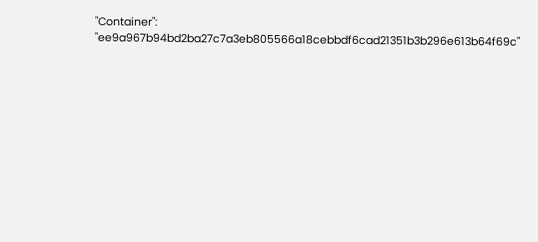"Container": "ee9a967b94bd2ba27c7a3eb805566a18cebbdf6cad21351b3b296e613b64f69c"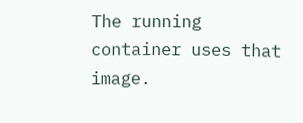The running container uses that image.